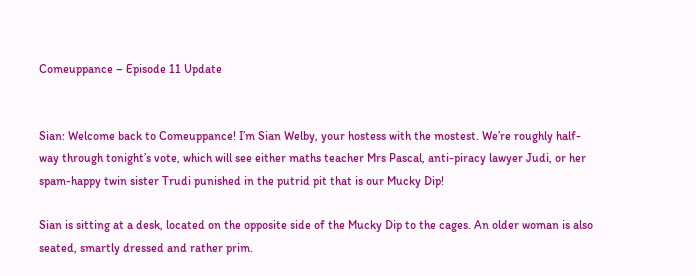Comeuppance – Episode 11 Update


Sian: Welcome back to Comeuppance! I’m Sian Welby, your hostess with the mostest. We’re roughly half-way through tonight’s vote, which will see either maths teacher Mrs Pascal, anti-piracy lawyer Judi, or her spam-happy twin sister Trudi punished in the putrid pit that is our Mucky Dip!

Sian is sitting at a desk, located on the opposite side of the Mucky Dip to the cages. An older woman is also seated, smartly dressed and rather prim.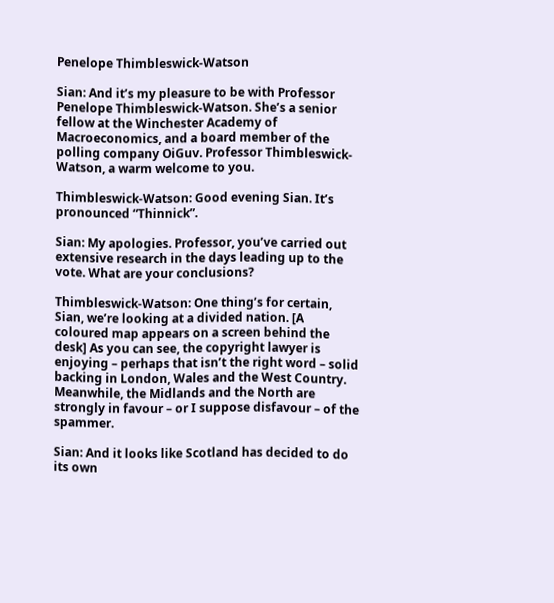Penelope Thimbleswick-Watson

Sian: And it’s my pleasure to be with Professor Penelope Thimbleswick-Watson. She’s a senior fellow at the Winchester Academy of Macroeconomics, and a board member of the polling company OiGuv. Professor Thimbleswick-Watson, a warm welcome to you.

Thimbleswick-Watson: Good evening Sian. It’s pronounced “Thinnick”.

Sian: My apologies. Professor, you’ve carried out extensive research in the days leading up to the vote. What are your conclusions?

Thimbleswick-Watson: One thing’s for certain, Sian, we’re looking at a divided nation. [A coloured map appears on a screen behind the desk] As you can see, the copyright lawyer is enjoying – perhaps that isn’t the right word – solid backing in London, Wales and the West Country. Meanwhile, the Midlands and the North are strongly in favour – or I suppose disfavour – of the spammer.

Sian: And it looks like Scotland has decided to do its own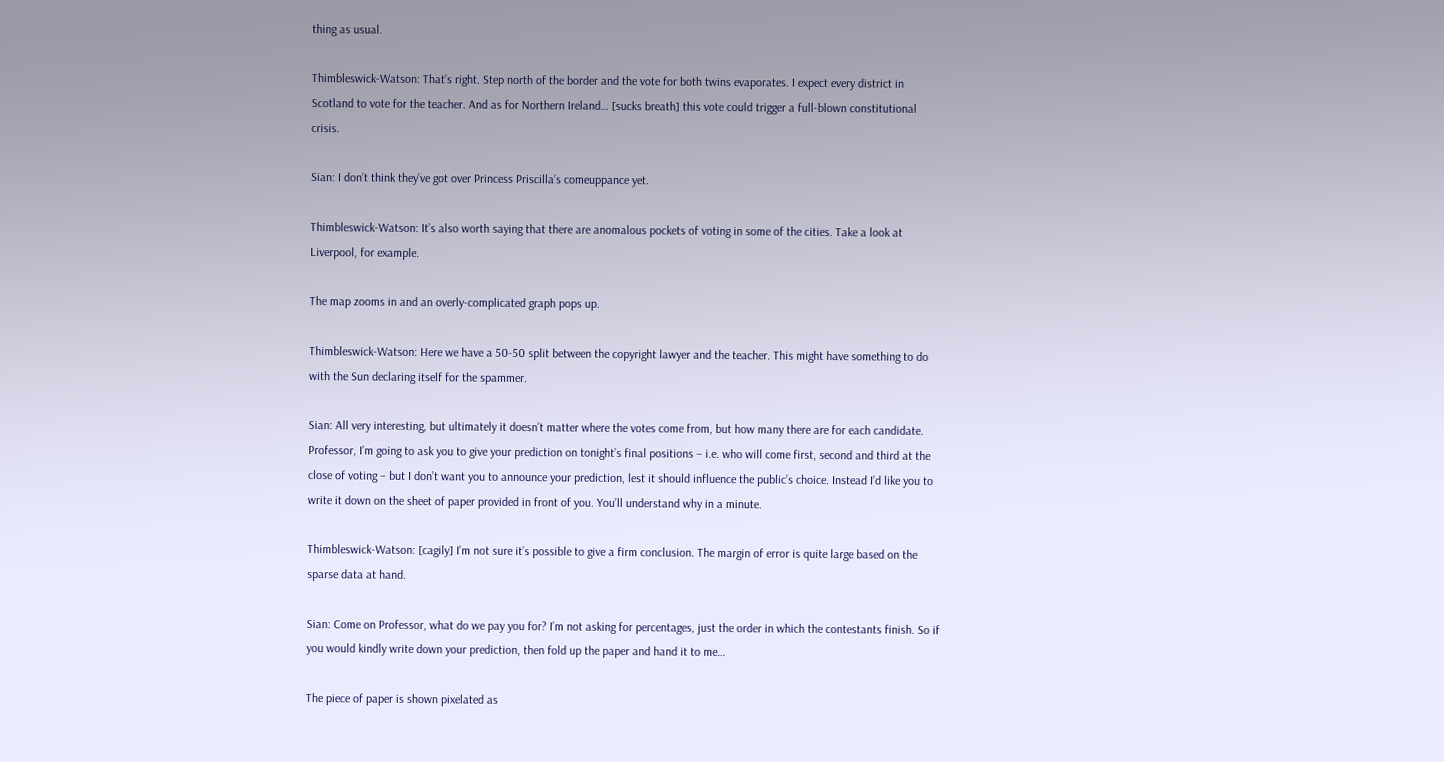thing as usual.

Thimbleswick-Watson: That’s right. Step north of the border and the vote for both twins evaporates. I expect every district in Scotland to vote for the teacher. And as for Northern Ireland… [sucks breath] this vote could trigger a full-blown constitutional crisis.

Sian: I don’t think they’ve got over Princess Priscilla’s comeuppance yet.

Thimbleswick-Watson: It’s also worth saying that there are anomalous pockets of voting in some of the cities. Take a look at Liverpool, for example.

The map zooms in and an overly-complicated graph pops up.

Thimbleswick-Watson: Here we have a 50-50 split between the copyright lawyer and the teacher. This might have something to do with the Sun declaring itself for the spammer.

Sian: All very interesting, but ultimately it doesn’t matter where the votes come from, but how many there are for each candidate. Professor, I’m going to ask you to give your prediction on tonight’s final positions – i.e. who will come first, second and third at the close of voting – but I don’t want you to announce your prediction, lest it should influence the public’s choice. Instead I’d like you to write it down on the sheet of paper provided in front of you. You’ll understand why in a minute.

Thimbleswick-Watson: [cagily] I’m not sure it’s possible to give a firm conclusion. The margin of error is quite large based on the sparse data at hand.

Sian: Come on Professor, what do we pay you for? I’m not asking for percentages, just the order in which the contestants finish. So if you would kindly write down your prediction, then fold up the paper and hand it to me…

The piece of paper is shown pixelated as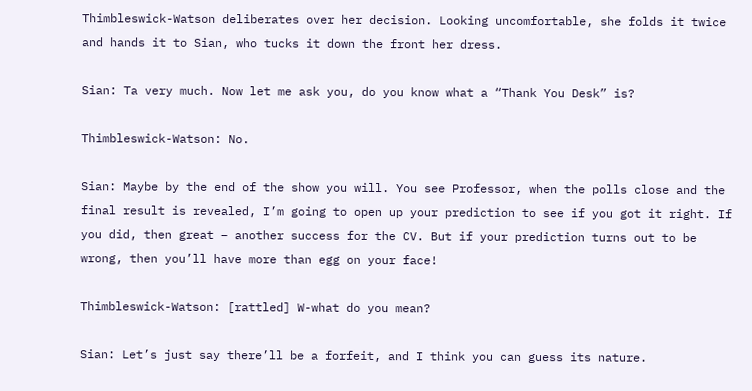Thimbleswick-Watson deliberates over her decision. Looking uncomfortable, she folds it twice and hands it to Sian, who tucks it down the front her dress.

Sian: Ta very much. Now let me ask you, do you know what a “Thank You Desk” is?

Thimbleswick-Watson: No.

Sian: Maybe by the end of the show you will. You see Professor, when the polls close and the final result is revealed, I’m going to open up your prediction to see if you got it right. If you did, then great – another success for the CV. But if your prediction turns out to be wrong, then you’ll have more than egg on your face!

Thimbleswick-Watson: [rattled] W-what do you mean?

Sian: Let’s just say there’ll be a forfeit, and I think you can guess its nature.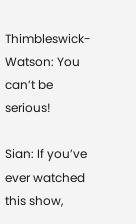Thimbleswick-Watson: You can’t be serious!

Sian: If you’ve ever watched this show,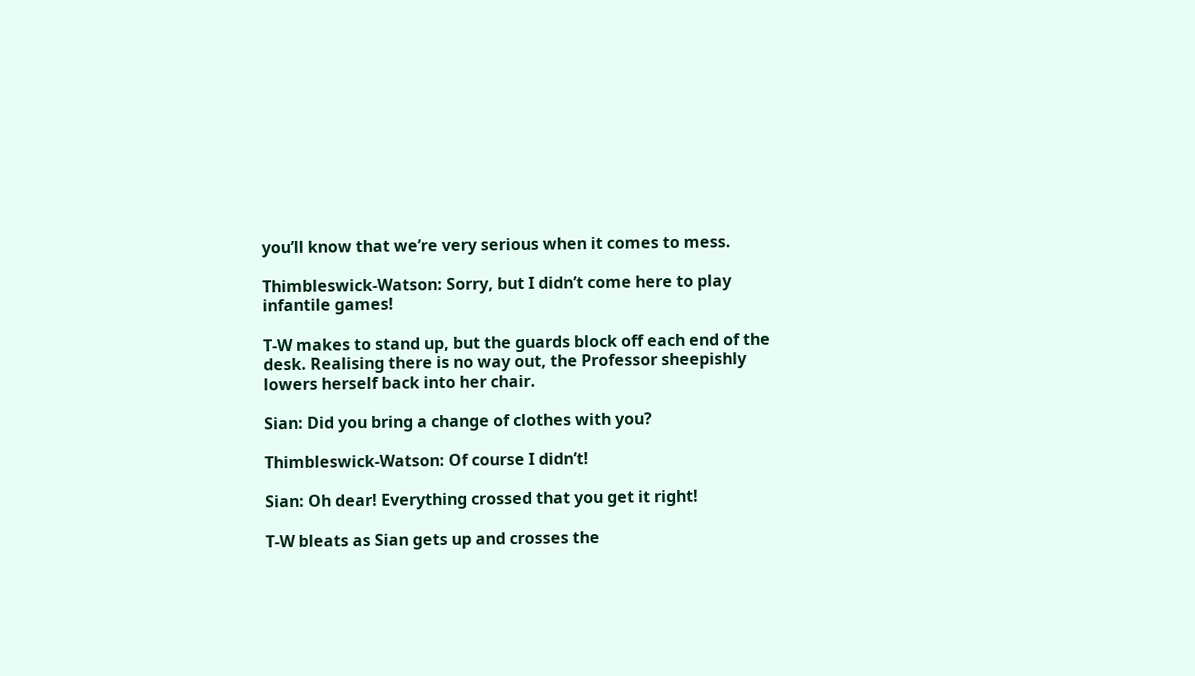you’ll know that we’re very serious when it comes to mess.

Thimbleswick-Watson: Sorry, but I didn’t come here to play infantile games!

T-W makes to stand up, but the guards block off each end of the desk. Realising there is no way out, the Professor sheepishly lowers herself back into her chair.

Sian: Did you bring a change of clothes with you?

Thimbleswick-Watson: Of course I didn’t!

Sian: Oh dear! Everything crossed that you get it right!

T-W bleats as Sian gets up and crosses the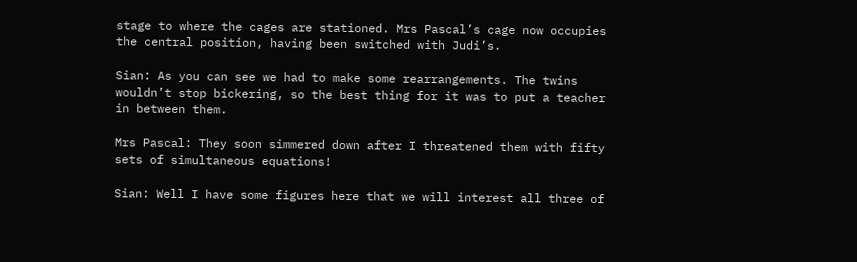stage to where the cages are stationed. Mrs Pascal’s cage now occupies the central position, having been switched with Judi’s.

Sian: As you can see we had to make some rearrangements. The twins wouldn’t stop bickering, so the best thing for it was to put a teacher in between them.

Mrs Pascal: They soon simmered down after I threatened them with fifty sets of simultaneous equations!

Sian: Well I have some figures here that we will interest all three of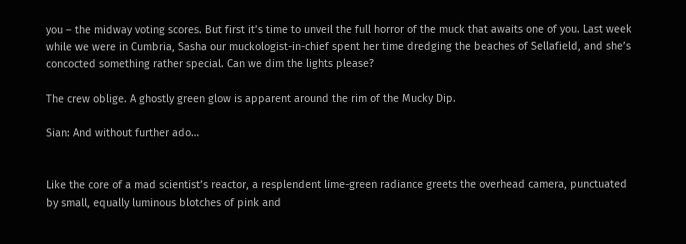you – the midway voting scores. But first it’s time to unveil the full horror of the muck that awaits one of you. Last week while we were in Cumbria, Sasha our muckologist-in-chief spent her time dredging the beaches of Sellafield, and she’s concocted something rather special. Can we dim the lights please?

The crew oblige. A ghostly green glow is apparent around the rim of the Mucky Dip.

Sian: And without further ado…


Like the core of a mad scientist’s reactor, a resplendent lime-green radiance greets the overhead camera, punctuated by small, equally luminous blotches of pink and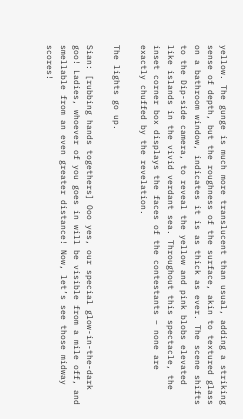yellow. The gunge is much more translucent than usual, adding a striking sense of depth, but the roughness of the surface, akin to textured glass on a bathroom window, indicates it is as thick as ever. The scene shifts to the Dip-side camera, to reveal the yellow and pink blobs elevated like islands in the vivid verdant sea. Throughout this spectacle, the inset corner box displays the faces of the contestants – none are exactly chuffed by the revelation.

The lights go up.

Sian: [rubbing hands togethers] Ooo yes, our special glow-in-the-dark goo! Ladies, whoever of you goes in will be visible from a mile off, and smellable from an even greater distance! Now, let’s see those midway scores!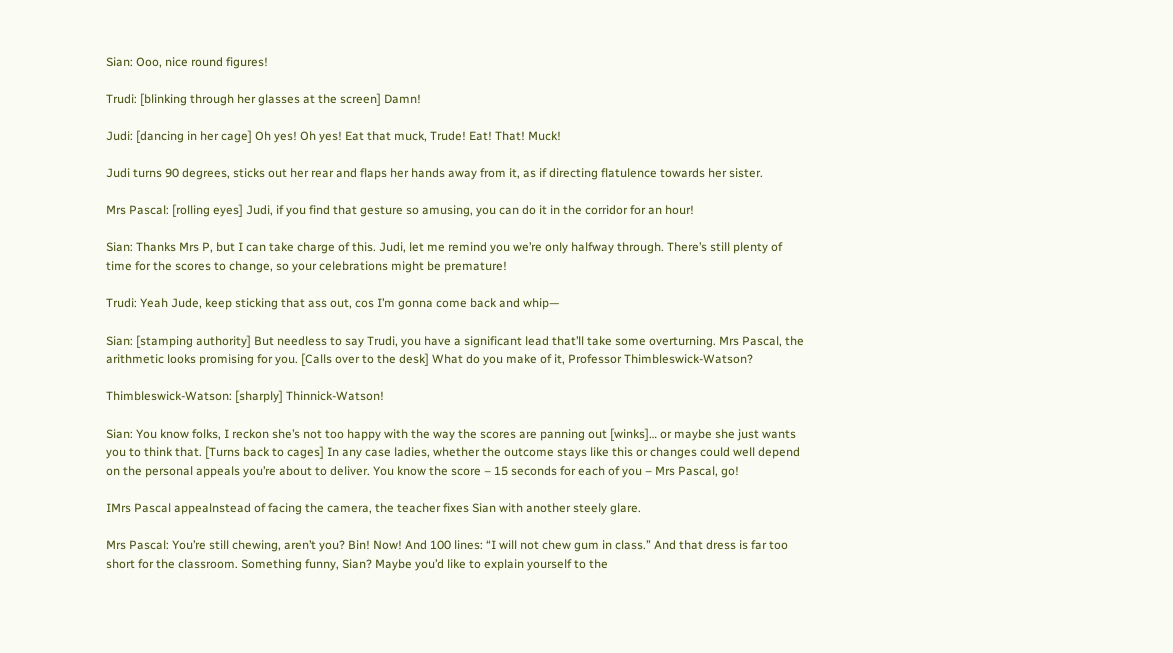Sian: Ooo, nice round figures!

Trudi: [blinking through her glasses at the screen] Damn!

Judi: [dancing in her cage] Oh yes! Oh yes! Eat that muck, Trude! Eat! That! Muck!

Judi turns 90 degrees, sticks out her rear and flaps her hands away from it, as if directing flatulence towards her sister.

Mrs Pascal: [rolling eyes] Judi, if you find that gesture so amusing, you can do it in the corridor for an hour!

Sian: Thanks Mrs P, but I can take charge of this. Judi, let me remind you we’re only halfway through. There’s still plenty of time for the scores to change, so your celebrations might be premature!

Trudi: Yeah Jude, keep sticking that ass out, cos I’m gonna come back and whip—

Sian: [stamping authority] But needless to say Trudi, you have a significant lead that’ll take some overturning. Mrs Pascal, the arithmetic looks promising for you. [Calls over to the desk] What do you make of it, Professor Thimbleswick-Watson?

Thimbleswick-Watson: [sharply] Thinnick-Watson!

Sian: You know folks, I reckon she’s not too happy with the way the scores are panning out [winks]… or maybe she just wants you to think that. [Turns back to cages] In any case ladies, whether the outcome stays like this or changes could well depend on the personal appeals you’re about to deliver. You know the score – 15 seconds for each of you – Mrs Pascal, go!

IMrs Pascal appealnstead of facing the camera, the teacher fixes Sian with another steely glare.

Mrs Pascal: You’re still chewing, aren’t you? Bin! Now! And 100 lines: “I will not chew gum in class.” And that dress is far too short for the classroom. Something funny, Sian? Maybe you’d like to explain yourself to the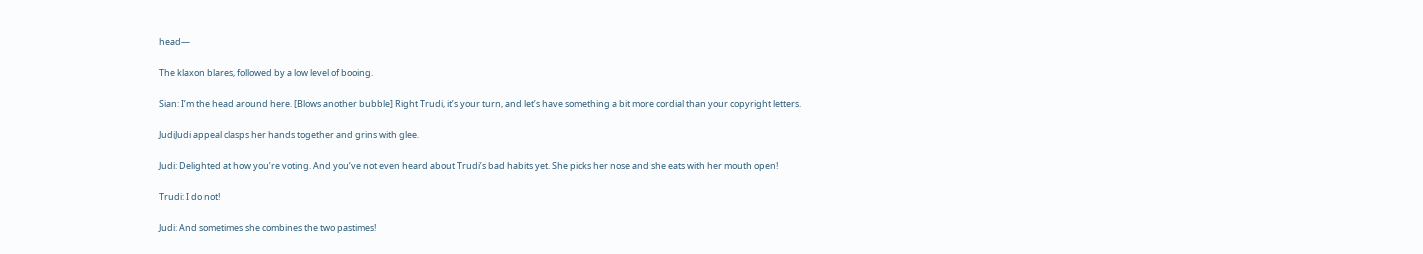head—

The klaxon blares, followed by a low level of booing.

Sian: I’m the head around here. [Blows another bubble] Right Trudi, it’s your turn, and let’s have something a bit more cordial than your copyright letters.

JudiJudi appeal clasps her hands together and grins with glee.

Judi: Delighted at how you’re voting. And you’ve not even heard about Trudi’s bad habits yet. She picks her nose and she eats with her mouth open!

Trudi: I do not!

Judi: And sometimes she combines the two pastimes!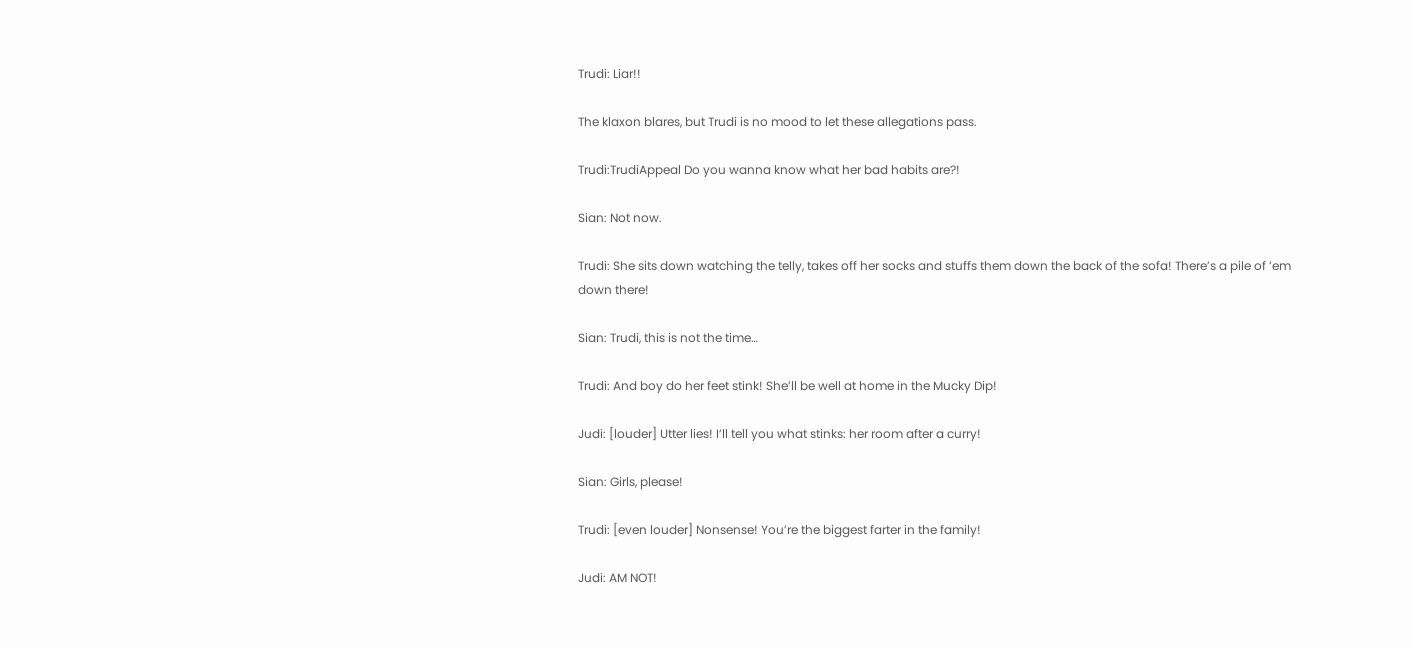Trudi: Liar!!

The klaxon blares, but Trudi is no mood to let these allegations pass.

Trudi:TrudiAppeal Do you wanna know what her bad habits are?!

Sian: Not now.

Trudi: She sits down watching the telly, takes off her socks and stuffs them down the back of the sofa! There’s a pile of ’em down there!

Sian: Trudi, this is not the time…

Trudi: And boy do her feet stink! She’ll be well at home in the Mucky Dip!

Judi: [louder] Utter lies! I’ll tell you what stinks: her room after a curry!

Sian: Girls, please!

Trudi: [even louder] Nonsense! You’re the biggest farter in the family!

Judi: AM NOT!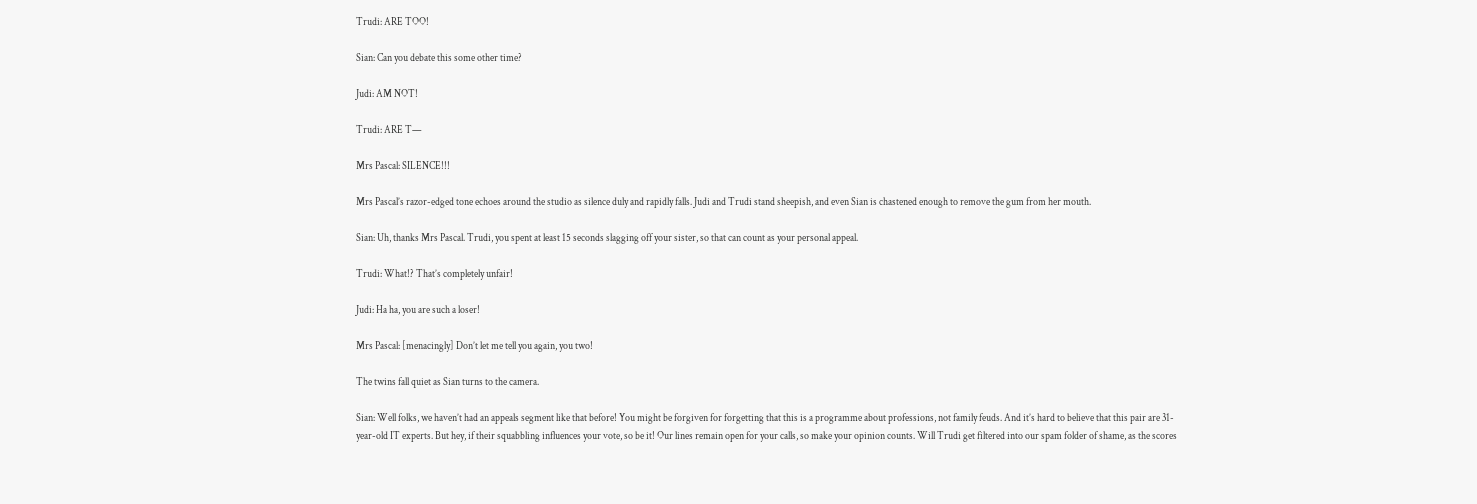Trudi: ARE TOO!

Sian: Can you debate this some other time?

Judi: AM NOT!

Trudi: ARE T—

Mrs Pascal: SILENCE!!!

Mrs Pascal’s razor-edged tone echoes around the studio as silence duly and rapidly falls. Judi and Trudi stand sheepish, and even Sian is chastened enough to remove the gum from her mouth.

Sian: Uh, thanks Mrs Pascal. Trudi, you spent at least 15 seconds slagging off your sister, so that can count as your personal appeal.

Trudi: What!? That’s completely unfair!

Judi: Ha ha, you are such a loser!

Mrs Pascal: [menacingly] Don’t let me tell you again, you two!

The twins fall quiet as Sian turns to the camera.

Sian: Well folks, we haven’t had an appeals segment like that before! You might be forgiven for forgetting that this is a programme about professions, not family feuds. And it’s hard to believe that this pair are 31-year-old IT experts. But hey, if their squabbling influences your vote, so be it! Our lines remain open for your calls, so make your opinion counts. Will Trudi get filtered into our spam folder of shame, as the scores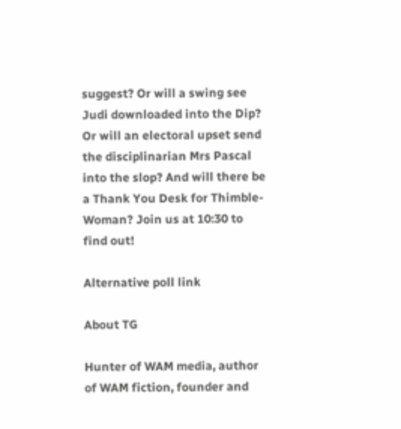suggest? Or will a swing see Judi downloaded into the Dip? Or will an electoral upset send the disciplinarian Mrs Pascal into the slop? And will there be a Thank You Desk for Thimble-Woman? Join us at 10:30 to find out!

Alternative poll link

About TG

Hunter of WAM media, author of WAM fiction, founder and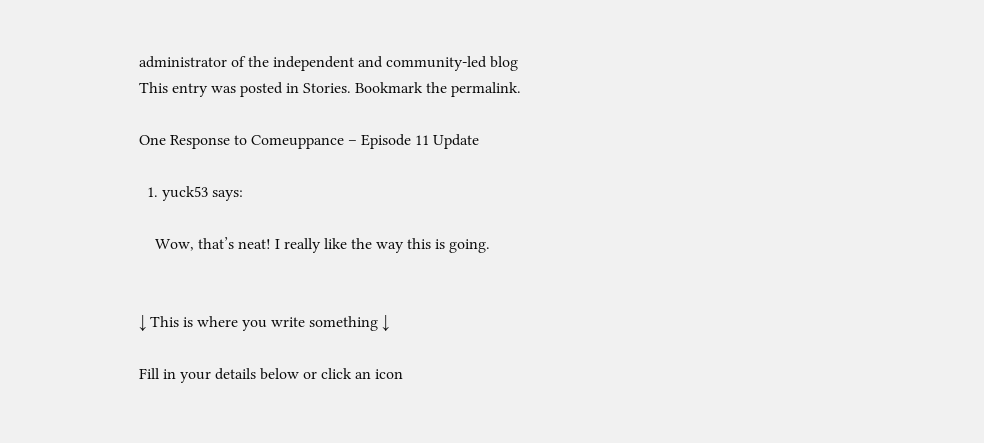administrator of the independent and community-led blog
This entry was posted in Stories. Bookmark the permalink.

One Response to Comeuppance – Episode 11 Update

  1. yuck53 says:

    Wow, that’s neat! I really like the way this is going.


↓ This is where you write something ↓

Fill in your details below or click an icon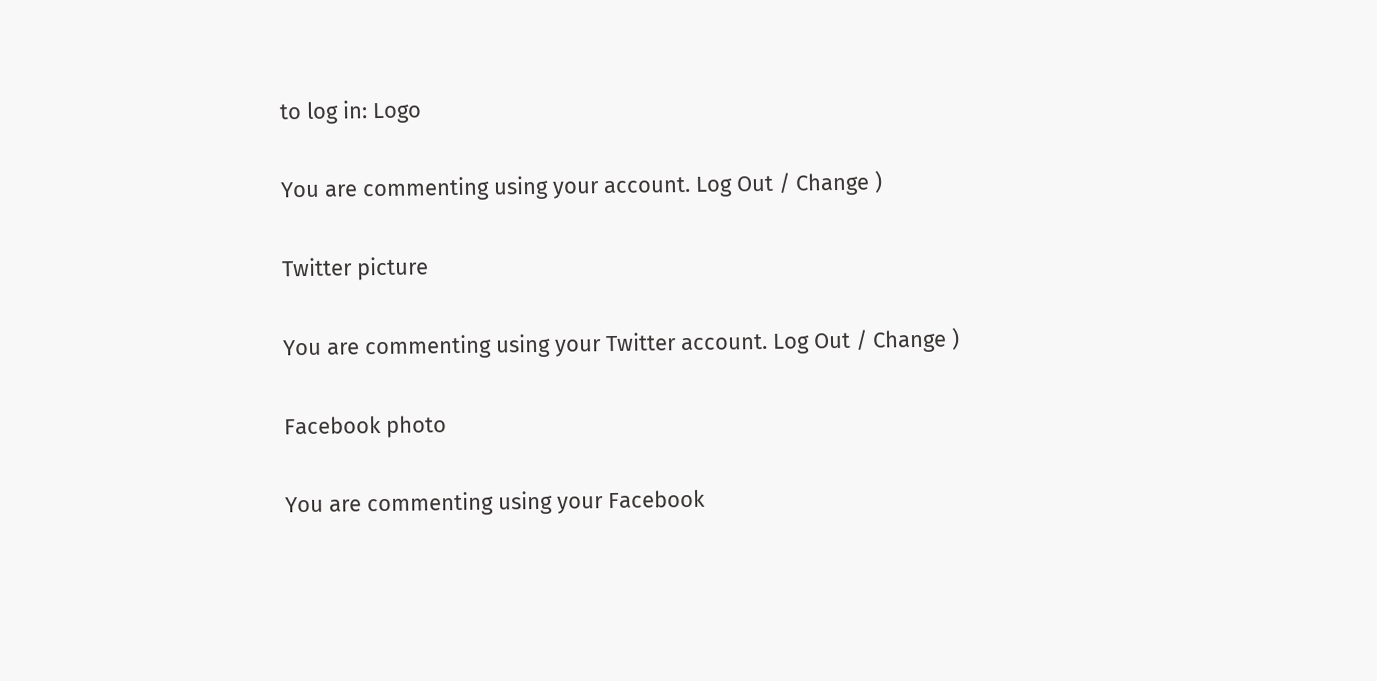to log in: Logo

You are commenting using your account. Log Out / Change )

Twitter picture

You are commenting using your Twitter account. Log Out / Change )

Facebook photo

You are commenting using your Facebook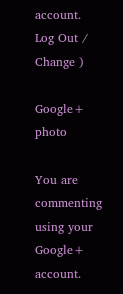account. Log Out / Change )

Google+ photo

You are commenting using your Google+ account.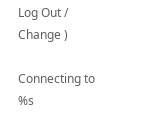Log Out / Change )

Connecting to %s